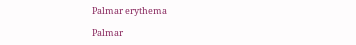Palmar erythema

Palmar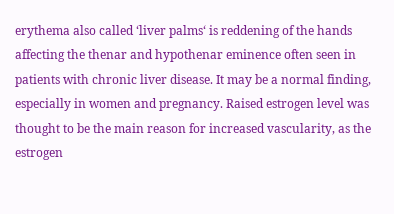erythema also called ‘liver palms‘ is reddening of the hands affecting the thenar and hypothenar eminence often seen in patients with chronic liver disease. It may be a normal finding, especially in women and pregnancy. Raised estrogen level was thought to be the main reason for increased vascularity, as the estrogen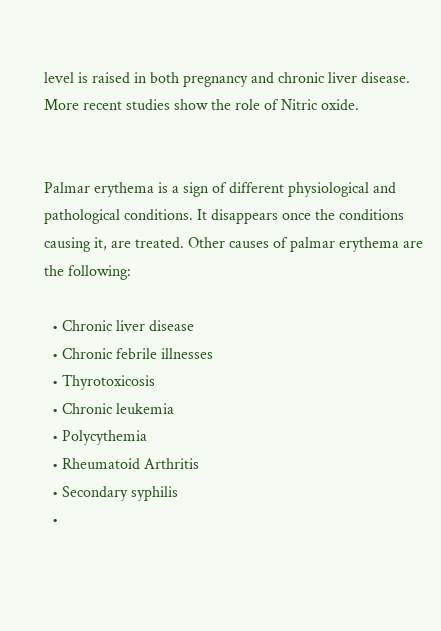level is raised in both pregnancy and chronic liver disease. More recent studies show the role of Nitric oxide.


Palmar erythema is a sign of different physiological and pathological conditions. It disappears once the conditions causing it, are treated. Other causes of palmar erythema are the following:

  • Chronic liver disease
  • Chronic febrile illnesses
  • Thyrotoxicosis
  • Chronic leukemia
  • Polycythemia
  • Rheumatoid Arthritis
  • Secondary syphilis
  •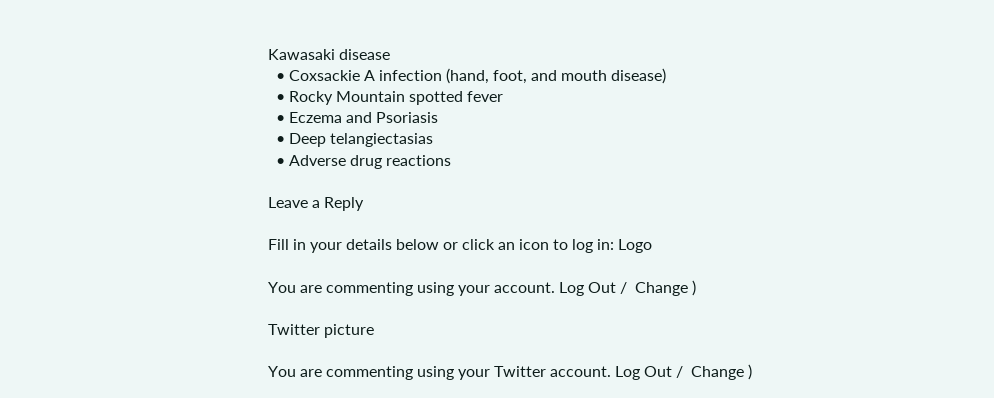Kawasaki disease
  • Coxsackie A infection (hand, foot, and mouth disease)
  • Rocky Mountain spotted fever
  • Eczema and Psoriasis
  • Deep telangiectasias
  • Adverse drug reactions

Leave a Reply

Fill in your details below or click an icon to log in: Logo

You are commenting using your account. Log Out /  Change )

Twitter picture

You are commenting using your Twitter account. Log Out /  Change )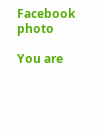Facebook photo

You are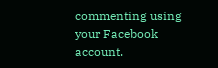commenting using your Facebook account.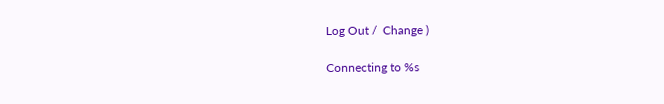Log Out /  Change )

Connecting to %s